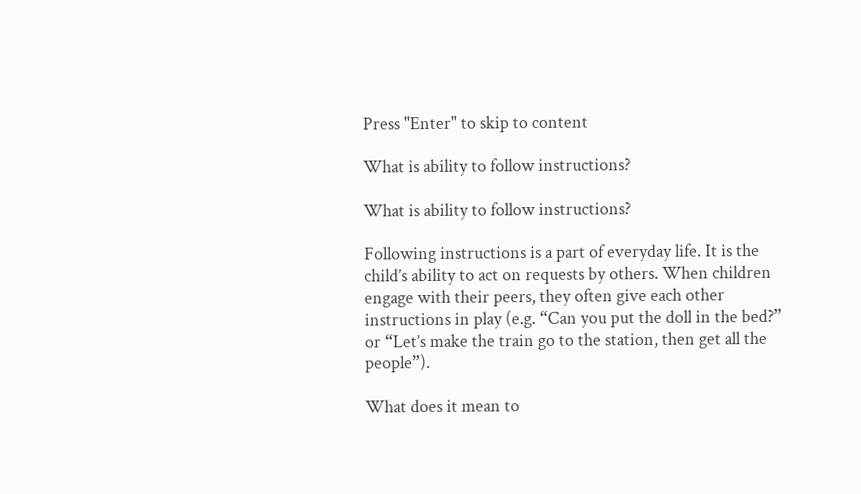Press "Enter" to skip to content

What is ability to follow instructions?

What is ability to follow instructions?

Following instructions is a part of everyday life. It is the child’s ability to act on requests by others. When children engage with their peers, they often give each other instructions in play (e.g. “Can you put the doll in the bed?” or “Let’s make the train go to the station, then get all the people”).

What does it mean to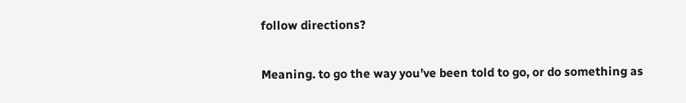follow directions?

Meaning. to go the way you’ve been told to go, or do something as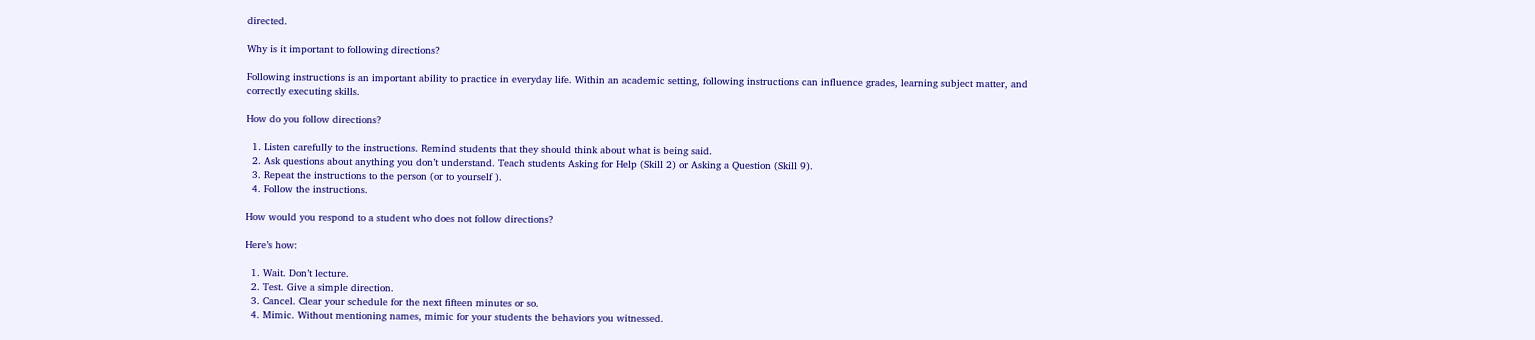directed.

Why is it important to following directions?

Following instructions is an important ability to practice in everyday life. Within an academic setting, following instructions can influence grades, learning subject matter, and correctly executing skills.

How do you follow directions?

  1. Listen carefully to the instructions. Remind students that they should think about what is being said.
  2. Ask questions about anything you don’t understand. Teach students Asking for Help (Skill 2) or Asking a Question (Skill 9).
  3. Repeat the instructions to the person (or to yourself ).
  4. Follow the instructions.

How would you respond to a student who does not follow directions?

Here’s how:

  1. Wait. Don’t lecture.
  2. Test. Give a simple direction.
  3. Cancel. Clear your schedule for the next fifteen minutes or so.
  4. Mimic. Without mentioning names, mimic for your students the behaviors you witnessed.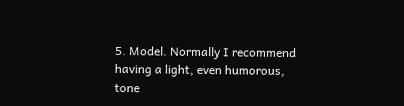5. Model. Normally I recommend having a light, even humorous, tone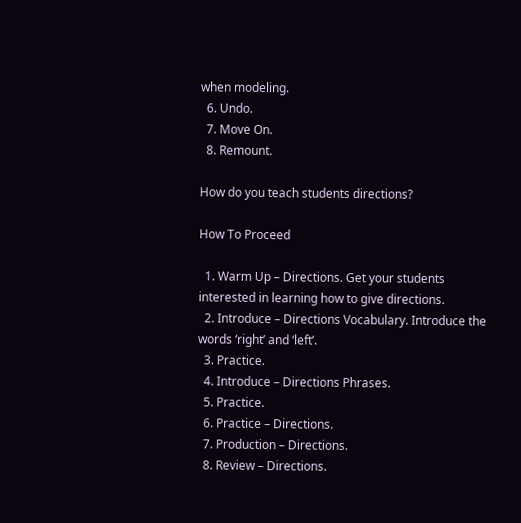when modeling.
  6. Undo.
  7. Move On.
  8. Remount.

How do you teach students directions?

How To Proceed

  1. Warm Up – Directions. Get your students interested in learning how to give directions.
  2. Introduce – Directions Vocabulary. Introduce the words ‘right’ and ‘left’.
  3. Practice.
  4. Introduce – Directions Phrases.
  5. Practice.
  6. Practice – Directions.
  7. Production – Directions.
  8. Review – Directions.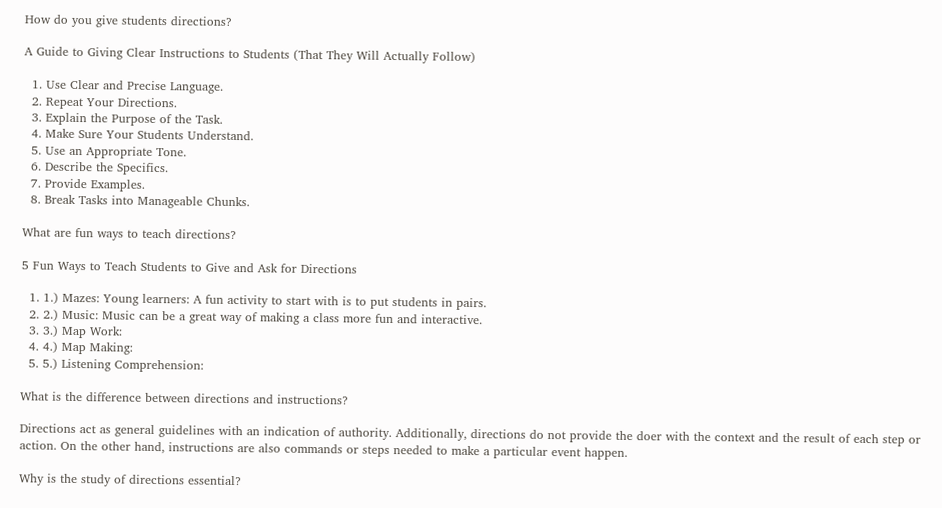How do you give students directions?

A Guide to Giving Clear Instructions to Students (That They Will Actually Follow)

  1. Use Clear and Precise Language.
  2. Repeat Your Directions.
  3. Explain the Purpose of the Task.
  4. Make Sure Your Students Understand.
  5. Use an Appropriate Tone.
  6. Describe the Specifics.
  7. Provide Examples.
  8. Break Tasks into Manageable Chunks.

What are fun ways to teach directions?

5 Fun Ways to Teach Students to Give and Ask for Directions

  1. 1.) Mazes: Young learners: A fun activity to start with is to put students in pairs.
  2. 2.) Music: Music can be a great way of making a class more fun and interactive.
  3. 3.) Map Work:
  4. 4.) Map Making:
  5. 5.) Listening Comprehension:

What is the difference between directions and instructions?

Directions act as general guidelines with an indication of authority. Additionally, directions do not provide the doer with the context and the result of each step or action. On the other hand, instructions are also commands or steps needed to make a particular event happen.

Why is the study of directions essential?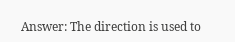Answer: The direction is used to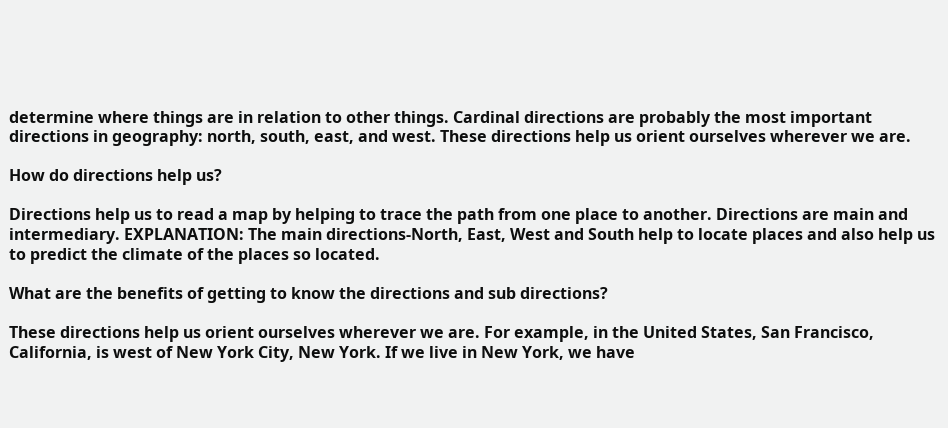determine where things are in relation to other things. Cardinal directions are probably the most important directions in geography: north, south, east, and west. These directions help us orient ourselves wherever we are.

How do directions help us?

Directions help us to read a map by helping to trace the path from one place to another. Directions are main and intermediary. EXPLANATION: The main directions-North, East, West and South help to locate places and also help us to predict the climate of the places so located.

What are the benefits of getting to know the directions and sub directions?

These directions help us orient ourselves wherever we are. For example, in the United States, San Francisco, California, is west of New York City, New York. If we live in New York, we have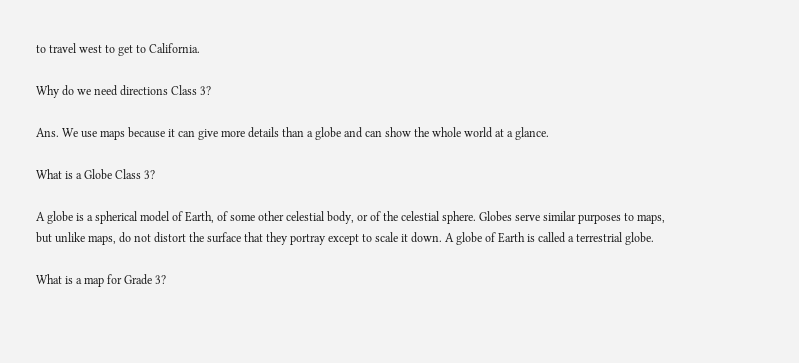to travel west to get to California.

Why do we need directions Class 3?

Ans. We use maps because it can give more details than a globe and can show the whole world at a glance.

What is a Globe Class 3?

A globe is a spherical model of Earth, of some other celestial body, or of the celestial sphere. Globes serve similar purposes to maps, but unlike maps, do not distort the surface that they portray except to scale it down. A globe of Earth is called a terrestrial globe.

What is a map for Grade 3?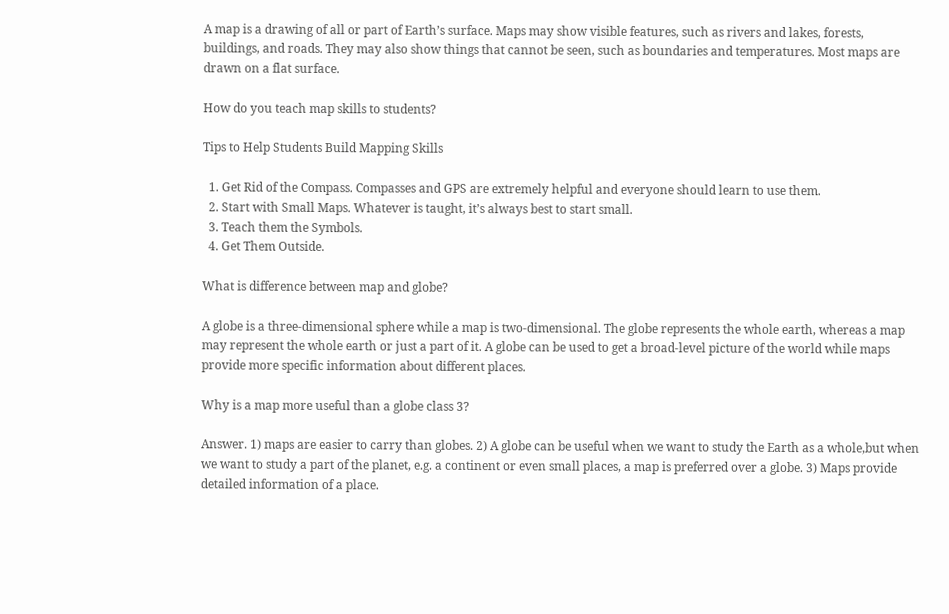A map is a drawing of all or part of Earth’s surface. Maps may show visible features, such as rivers and lakes, forests, buildings, and roads. They may also show things that cannot be seen, such as boundaries and temperatures. Most maps are drawn on a flat surface.

How do you teach map skills to students?

Tips to Help Students Build Mapping Skills

  1. Get Rid of the Compass. Compasses and GPS are extremely helpful and everyone should learn to use them.
  2. Start with Small Maps. Whatever is taught, it’s always best to start small.
  3. Teach them the Symbols.
  4. Get Them Outside.

What is difference between map and globe?

A globe is a three-dimensional sphere while a map is two-dimensional. The globe represents the whole earth, whereas a map may represent the whole earth or just a part of it. A globe can be used to get a broad-level picture of the world while maps provide more specific information about different places.

Why is a map more useful than a globe class 3?

Answer. 1) maps are easier to carry than globes. 2) A globe can be useful when we want to study the Earth as a whole,but when we want to study a part of the planet, e.g. a continent or even small places, a map is preferred over a globe. 3) Maps provide detailed information of a place.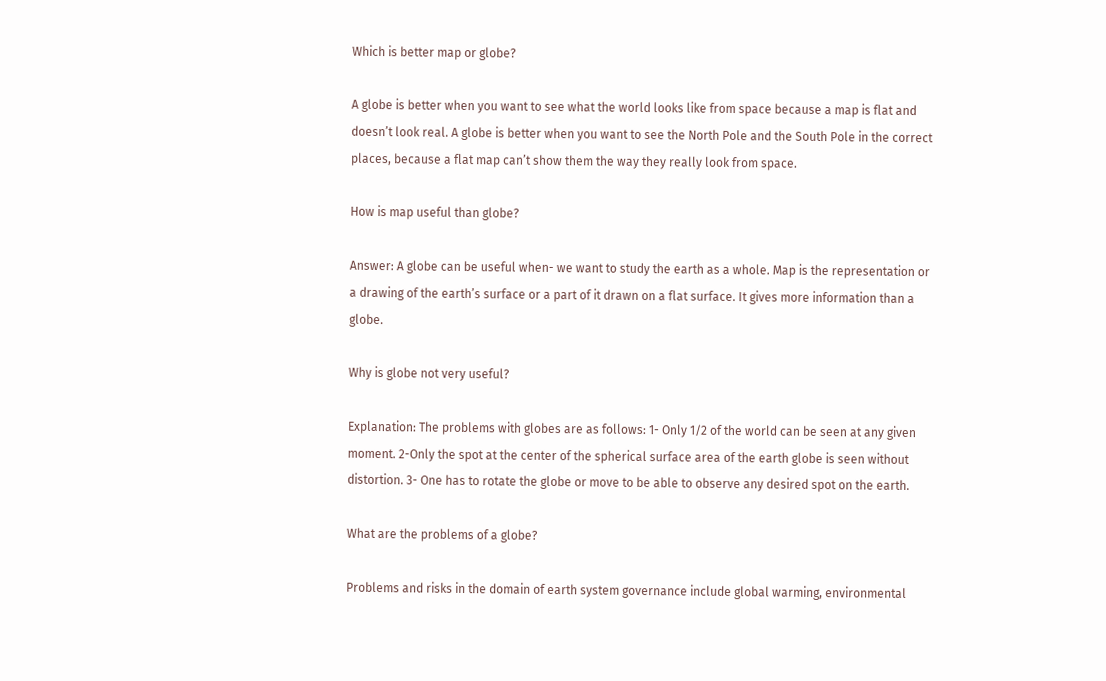Which is better map or globe?

A globe is better when you want to see what the world looks like from space because a map is flat and doesn’t look real. A globe is better when you want to see the North Pole and the South Pole in the correct places, because a flat map can’t show them the way they really look from space.

How is map useful than globe?

Answer: A globe can be useful when- we want to study the earth as a whole. Map is the representation or a drawing of the earth’s surface or a part of it drawn on a flat surface. It gives more information than a globe.

Why is globe not very useful?

Explanation: The problems with globes are as follows: 1- Only 1/2 of the world can be seen at any given moment. 2-Only the spot at the center of the spherical surface area of the earth globe is seen without distortion. 3- One has to rotate the globe or move to be able to observe any desired spot on the earth.

What are the problems of a globe?

Problems and risks in the domain of earth system governance include global warming, environmental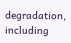degradation, including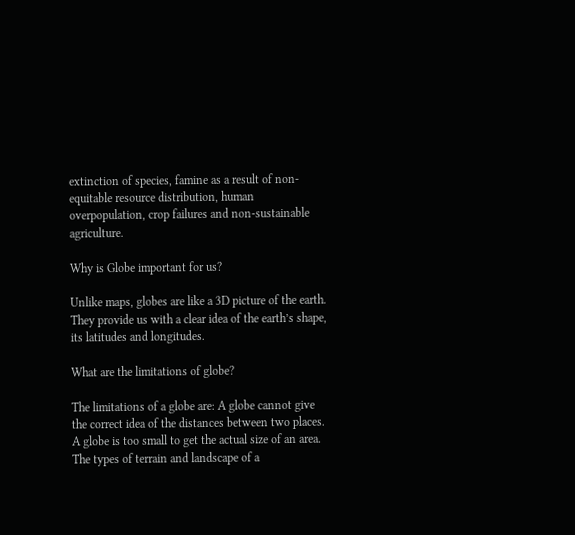extinction of species, famine as a result of non-equitable resource distribution, human overpopulation, crop failures and non-sustainable agriculture.

Why is Globe important for us?

Unlike maps, globes are like a 3D picture of the earth. They provide us with a clear idea of the earth’s shape, its latitudes and longitudes.

What are the limitations of globe?

The limitations of a globe are: A globe cannot give the correct idea of the distances between two places. A globe is too small to get the actual size of an area. The types of terrain and landscape of a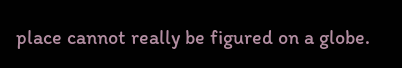place cannot really be figured on a globe.